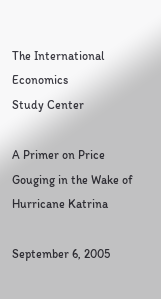The International Economics
Study Center

A Primer on Price Gouging in the Wake of Hurricane Katrina

September 6, 2005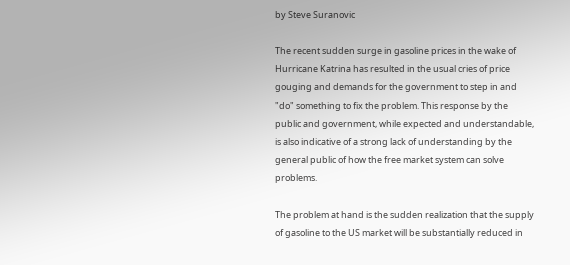by Steve Suranovic

The recent sudden surge in gasoline prices in the wake of Hurricane Katrina has resulted in the usual cries of price gouging and demands for the government to step in and "do" something to fix the problem. This response by the public and government, while expected and understandable, is also indicative of a strong lack of understanding by the general public of how the free market system can solve problems.

The problem at hand is the sudden realization that the supply of gasoline to the US market will be substantially reduced in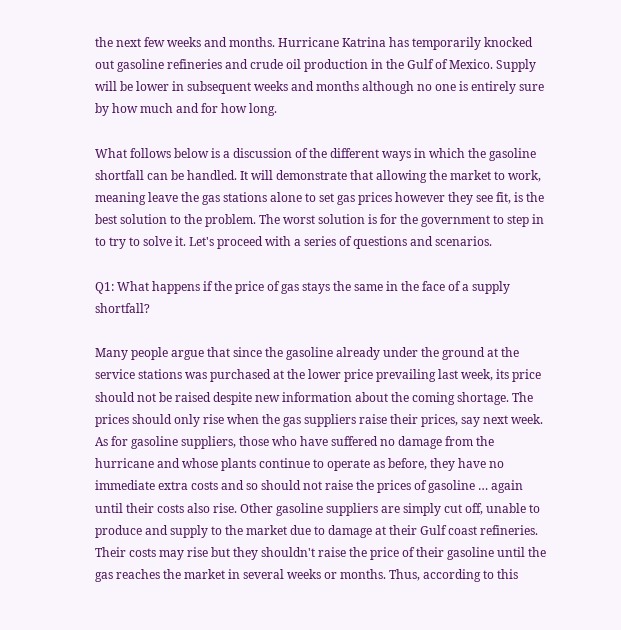the next few weeks and months. Hurricane Katrina has temporarily knocked out gasoline refineries and crude oil production in the Gulf of Mexico. Supply will be lower in subsequent weeks and months although no one is entirely sure by how much and for how long.

What follows below is a discussion of the different ways in which the gasoline shortfall can be handled. It will demonstrate that allowing the market to work, meaning leave the gas stations alone to set gas prices however they see fit, is the best solution to the problem. The worst solution is for the government to step in to try to solve it. Let's proceed with a series of questions and scenarios.

Q1: What happens if the price of gas stays the same in the face of a supply shortfall?

Many people argue that since the gasoline already under the ground at the service stations was purchased at the lower price prevailing last week, its price should not be raised despite new information about the coming shortage. The prices should only rise when the gas suppliers raise their prices, say next week. As for gasoline suppliers, those who have suffered no damage from the hurricane and whose plants continue to operate as before, they have no immediate extra costs and so should not raise the prices of gasoline … again until their costs also rise. Other gasoline suppliers are simply cut off, unable to produce and supply to the market due to damage at their Gulf coast refineries. Their costs may rise but they shouldn't raise the price of their gasoline until the gas reaches the market in several weeks or months. Thus, according to this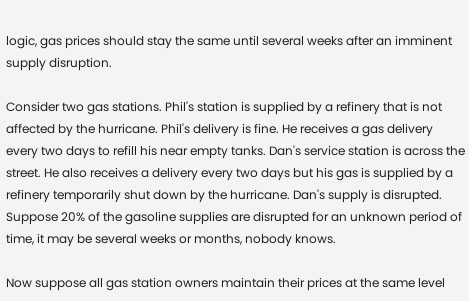logic, gas prices should stay the same until several weeks after an imminent supply disruption.

Consider two gas stations. Phil's station is supplied by a refinery that is not affected by the hurricane. Phil's delivery is fine. He receives a gas delivery every two days to refill his near empty tanks. Dan's service station is across the street. He also receives a delivery every two days but his gas is supplied by a refinery temporarily shut down by the hurricane. Dan's supply is disrupted. Suppose 20% of the gasoline supplies are disrupted for an unknown period of time, it may be several weeks or months, nobody knows.

Now suppose all gas station owners maintain their prices at the same level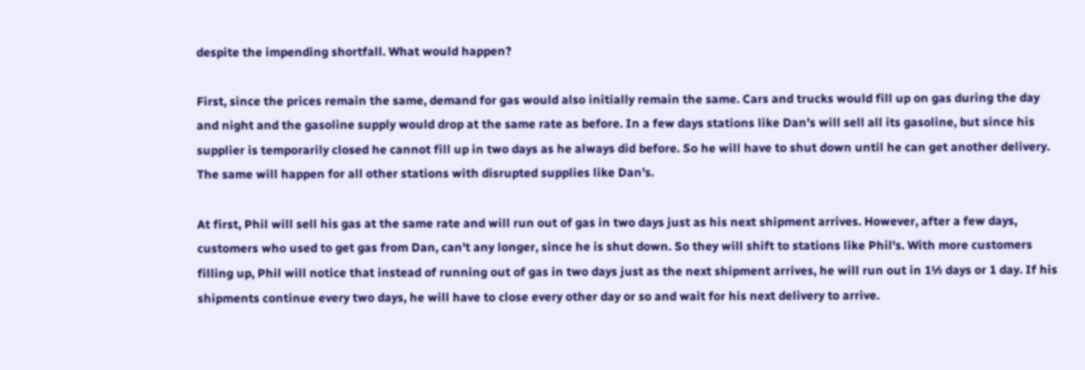despite the impending shortfall. What would happen?

First, since the prices remain the same, demand for gas would also initially remain the same. Cars and trucks would fill up on gas during the day and night and the gasoline supply would drop at the same rate as before. In a few days stations like Dan's will sell all its gasoline, but since his supplier is temporarily closed he cannot fill up in two days as he always did before. So he will have to shut down until he can get another delivery. The same will happen for all other stations with disrupted supplies like Dan's.

At first, Phil will sell his gas at the same rate and will run out of gas in two days just as his next shipment arrives. However, after a few days, customers who used to get gas from Dan, can't any longer, since he is shut down. So they will shift to stations like Phil's. With more customers filling up, Phil will notice that instead of running out of gas in two days just as the next shipment arrives, he will run out in 1½ days or 1 day. If his shipments continue every two days, he will have to close every other day or so and wait for his next delivery to arrive.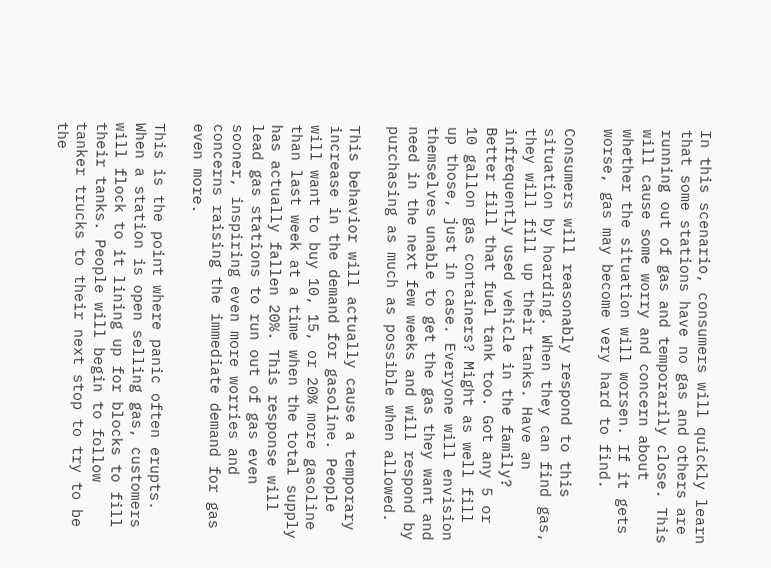In this scenario, consumers will quickly learn that some stations have no gas and others are running out of gas and temporarily close. This will cause some worry and concern about whether the situation will worsen. If it gets worse, gas may become very hard to find.

Consumers will reasonably respond to this situation by hoarding. When they can find gas, they will fill up their tanks. Have an infrequently used vehicle in the family? Better fill that fuel tank too. Got any 5 or 10 gallon gas containers? Might as well fill up those, just in case. Everyone will envision themselves unable to get the gas they want and need in the next few weeks and will respond by purchasing as much as possible when allowed.

This behavior will actually cause a temporary increase in the demand for gasoline. People will want to buy 10, 15, or 20% more gasoline than last week at a time when the total supply has actually fallen 20%. This response will lead gas stations to run out of gas even sooner, inspiring even more worries and concerns raising the immediate demand for gas even more.

This is the point where panic often erupts. When a station is open selling gas, customers will flock to it lining up for blocks to fill their tanks. People will begin to follow tanker trucks to their next stop to try to be the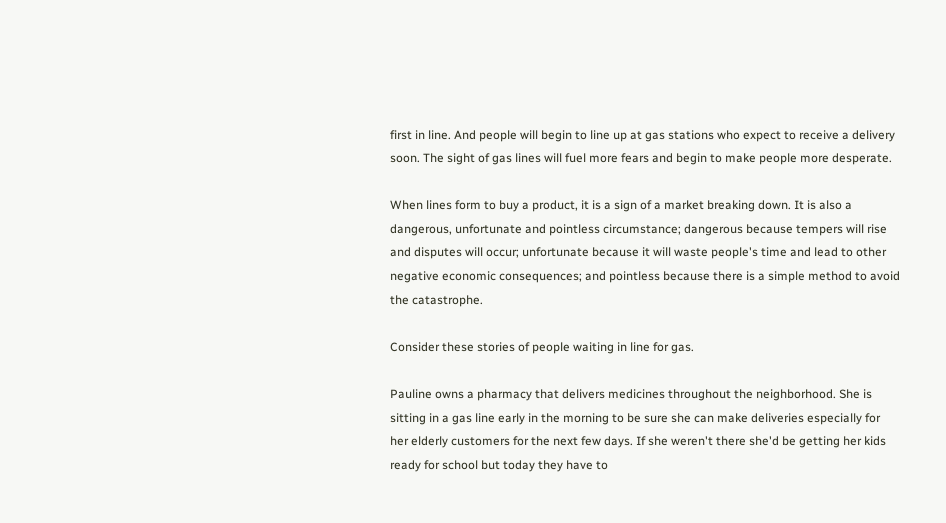first in line. And people will begin to line up at gas stations who expect to receive a delivery soon. The sight of gas lines will fuel more fears and begin to make people more desperate.

When lines form to buy a product, it is a sign of a market breaking down. It is also a dangerous, unfortunate and pointless circumstance; dangerous because tempers will rise and disputes will occur; unfortunate because it will waste people's time and lead to other negative economic consequences; and pointless because there is a simple method to avoid the catastrophe.

Consider these stories of people waiting in line for gas.

Pauline owns a pharmacy that delivers medicines throughout the neighborhood. She is sitting in a gas line early in the morning to be sure she can make deliveries especially for her elderly customers for the next few days. If she weren't there she'd be getting her kids ready for school but today they have to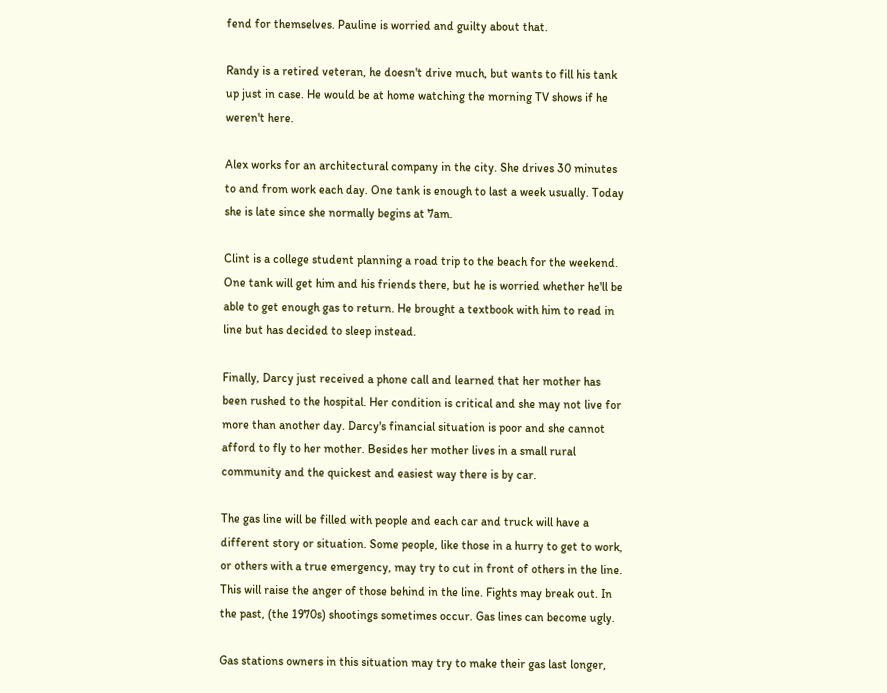fend for themselves. Pauline is worried and guilty about that.

Randy is a retired veteran, he doesn't drive much, but wants to fill his tank up just in case. He would be at home watching the morning TV shows if he weren't here.

Alex works for an architectural company in the city. She drives 30 minutes to and from work each day. One tank is enough to last a week usually. Today she is late since she normally begins at 7am.

Clint is a college student planning a road trip to the beach for the weekend. One tank will get him and his friends there, but he is worried whether he'll be able to get enough gas to return. He brought a textbook with him to read in line but has decided to sleep instead.

Finally, Darcy just received a phone call and learned that her mother has been rushed to the hospital. Her condition is critical and she may not live for more than another day. Darcy's financial situation is poor and she cannot afford to fly to her mother. Besides her mother lives in a small rural community and the quickest and easiest way there is by car.

The gas line will be filled with people and each car and truck will have a different story or situation. Some people, like those in a hurry to get to work, or others with a true emergency, may try to cut in front of others in the line. This will raise the anger of those behind in the line. Fights may break out. In the past, (the 1970s) shootings sometimes occur. Gas lines can become ugly.

Gas stations owners in this situation may try to make their gas last longer,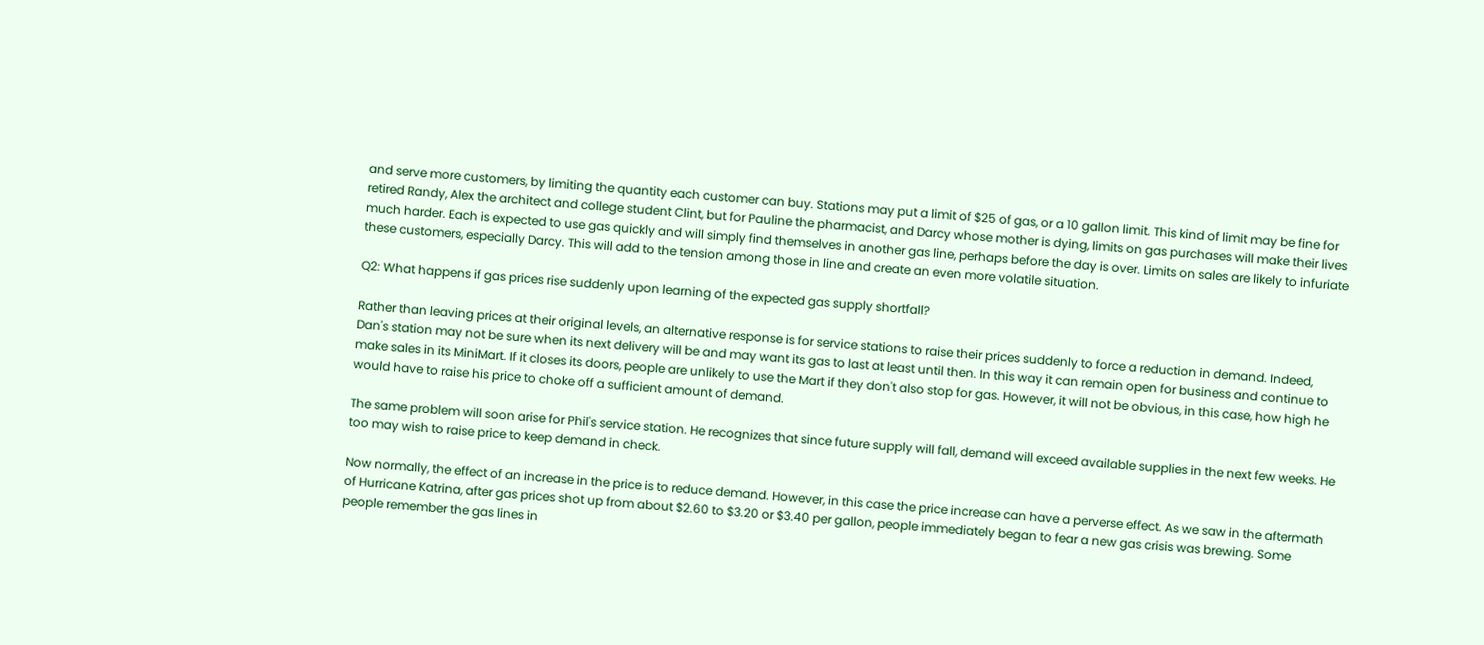and serve more customers, by limiting the quantity each customer can buy. Stations may put a limit of $25 of gas, or a 10 gallon limit. This kind of limit may be fine for retired Randy, Alex the architect and college student Clint, but for Pauline the pharmacist, and Darcy whose mother is dying, limits on gas purchases will make their lives much harder. Each is expected to use gas quickly and will simply find themselves in another gas line, perhaps before the day is over. Limits on sales are likely to infuriate these customers, especially Darcy. This will add to the tension among those in line and create an even more volatile situation.

Q2: What happens if gas prices rise suddenly upon learning of the expected gas supply shortfall?

Rather than leaving prices at their original levels, an alternative response is for service stations to raise their prices suddenly to force a reduction in demand. Indeed, Dan's station may not be sure when its next delivery will be and may want its gas to last at least until then. In this way it can remain open for business and continue to make sales in its MiniMart. If it closes its doors, people are unlikely to use the Mart if they don't also stop for gas. However, it will not be obvious, in this case, how high he would have to raise his price to choke off a sufficient amount of demand.

The same problem will soon arise for Phil's service station. He recognizes that since future supply will fall, demand will exceed available supplies in the next few weeks. He too may wish to raise price to keep demand in check.

Now normally, the effect of an increase in the price is to reduce demand. However, in this case the price increase can have a perverse effect. As we saw in the aftermath of Hurricane Katrina, after gas prices shot up from about $2.60 to $3.20 or $3.40 per gallon, people immediately began to fear a new gas crisis was brewing. Some people remember the gas lines in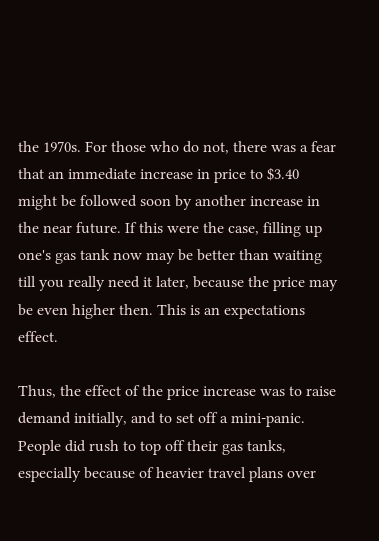the 1970s. For those who do not, there was a fear that an immediate increase in price to $3.40 might be followed soon by another increase in the near future. If this were the case, filling up one's gas tank now may be better than waiting till you really need it later, because the price may be even higher then. This is an expectations effect.

Thus, the effect of the price increase was to raise demand initially, and to set off a mini-panic. People did rush to top off their gas tanks, especially because of heavier travel plans over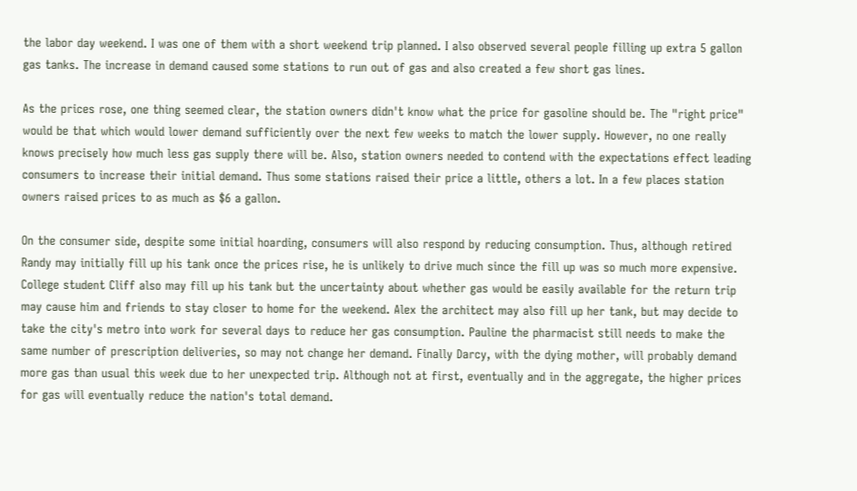the labor day weekend. I was one of them with a short weekend trip planned. I also observed several people filling up extra 5 gallon gas tanks. The increase in demand caused some stations to run out of gas and also created a few short gas lines.

As the prices rose, one thing seemed clear, the station owners didn't know what the price for gasoline should be. The "right price" would be that which would lower demand sufficiently over the next few weeks to match the lower supply. However, no one really knows precisely how much less gas supply there will be. Also, station owners needed to contend with the expectations effect leading consumers to increase their initial demand. Thus some stations raised their price a little, others a lot. In a few places station owners raised prices to as much as $6 a gallon.

On the consumer side, despite some initial hoarding, consumers will also respond by reducing consumption. Thus, although retired Randy may initially fill up his tank once the prices rise, he is unlikely to drive much since the fill up was so much more expensive. College student Cliff also may fill up his tank but the uncertainty about whether gas would be easily available for the return trip may cause him and friends to stay closer to home for the weekend. Alex the architect may also fill up her tank, but may decide to take the city's metro into work for several days to reduce her gas consumption. Pauline the pharmacist still needs to make the same number of prescription deliveries, so may not change her demand. Finally Darcy, with the dying mother, will probably demand more gas than usual this week due to her unexpected trip. Although not at first, eventually and in the aggregate, the higher prices for gas will eventually reduce the nation's total demand.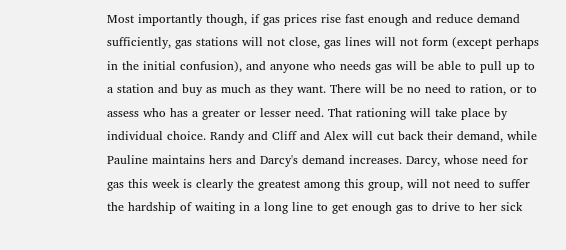Most importantly though, if gas prices rise fast enough and reduce demand sufficiently, gas stations will not close, gas lines will not form (except perhaps in the initial confusion), and anyone who needs gas will be able to pull up to a station and buy as much as they want. There will be no need to ration, or to assess who has a greater or lesser need. That rationing will take place by individual choice. Randy and Cliff and Alex will cut back their demand, while Pauline maintains hers and Darcy's demand increases. Darcy, whose need for gas this week is clearly the greatest among this group, will not need to suffer the hardship of waiting in a long line to get enough gas to drive to her sick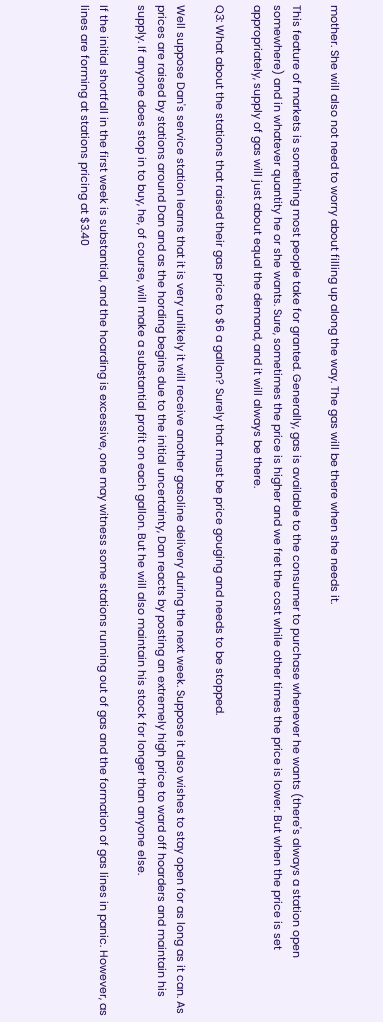mother. She will also not need to worry about filling up along the way. The gas will be there when she needs it.

This feature of markets is something most people take for granted. Generally, gas is available to the consumer to purchase whenever he wants (there's always a station open somewhere) and in whatever quantity he or she wants. Sure, sometimes the price is higher and we fret the cost while other times the price is lower. But when the price is set appropriately, supply of gas will just about equal the demand, and it will always be there.

Q3: What about the stations that raised their gas price to $6 a gallon? Surely that must be price gouging and needs to be stopped.

Well suppose Dan's service station learns that it is very unlikely it will receive another gasoline delivery during the next week. Suppose it also wishes to stay open for as long as it can. As prices are raised by stations around Dan and as the hording begins due to the initial uncertainty, Dan reacts by posting an extremely high price to ward off hoarders and maintain his supply. If anyone does stop in to buy, he, of course, will make a substantial profit on each gallon. But he will also maintain his stock for longer than anyone else.

If the initial shortfall in the first week is substantial, and the hoarding is excessive, one may witness some stations running out of gas and the formation of gas lines in panic. However, as lines are forming at stations pricing at $3.40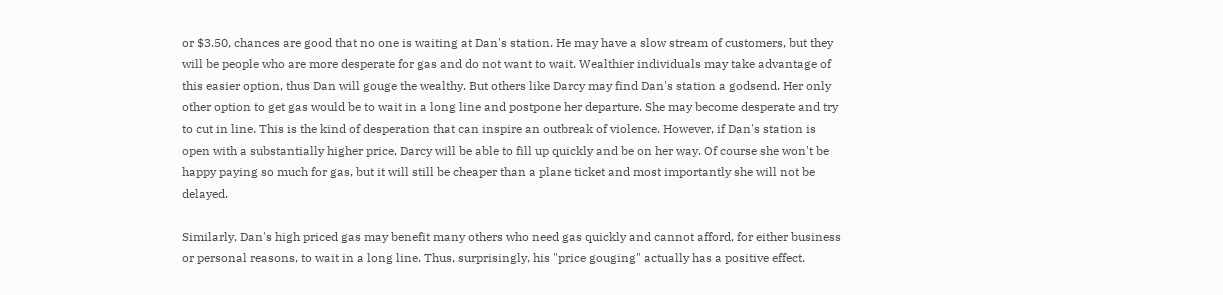or $3.50, chances are good that no one is waiting at Dan's station. He may have a slow stream of customers, but they will be people who are more desperate for gas and do not want to wait. Wealthier individuals may take advantage of this easier option, thus Dan will gouge the wealthy. But others like Darcy may find Dan's station a godsend. Her only other option to get gas would be to wait in a long line and postpone her departure. She may become desperate and try to cut in line. This is the kind of desperation that can inspire an outbreak of violence. However, if Dan's station is open with a substantially higher price, Darcy will be able to fill up quickly and be on her way. Of course she won't be happy paying so much for gas, but it will still be cheaper than a plane ticket and most importantly she will not be delayed.

Similarly, Dan's high priced gas may benefit many others who need gas quickly and cannot afford, for either business or personal reasons, to wait in a long line. Thus, surprisingly, his "price gouging" actually has a positive effect.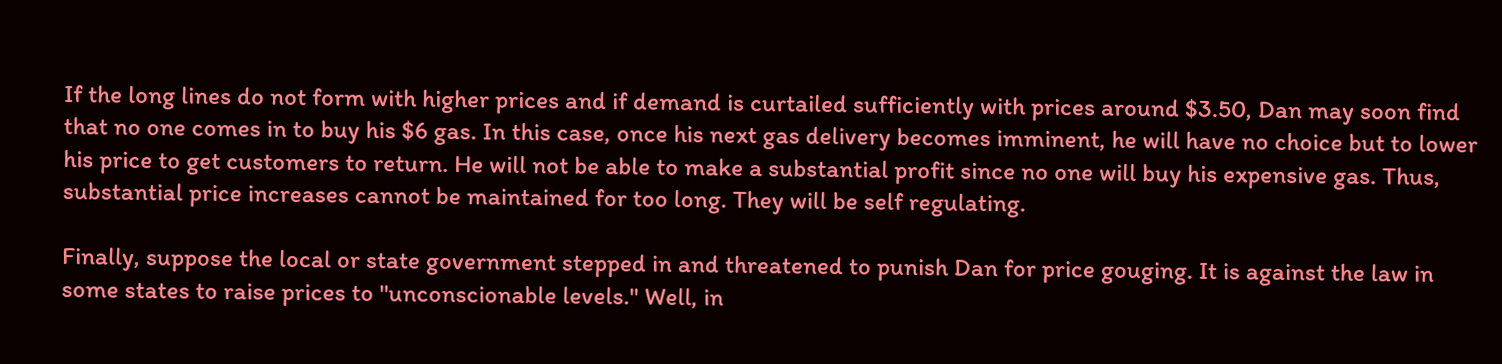If the long lines do not form with higher prices and if demand is curtailed sufficiently with prices around $3.50, Dan may soon find that no one comes in to buy his $6 gas. In this case, once his next gas delivery becomes imminent, he will have no choice but to lower his price to get customers to return. He will not be able to make a substantial profit since no one will buy his expensive gas. Thus, substantial price increases cannot be maintained for too long. They will be self regulating.

Finally, suppose the local or state government stepped in and threatened to punish Dan for price gouging. It is against the law in some states to raise prices to "unconscionable levels." Well, in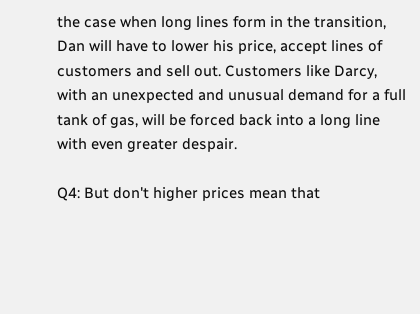the case when long lines form in the transition, Dan will have to lower his price, accept lines of customers and sell out. Customers like Darcy, with an unexpected and unusual demand for a full tank of gas, will be forced back into a long line with even greater despair.

Q4: But don't higher prices mean that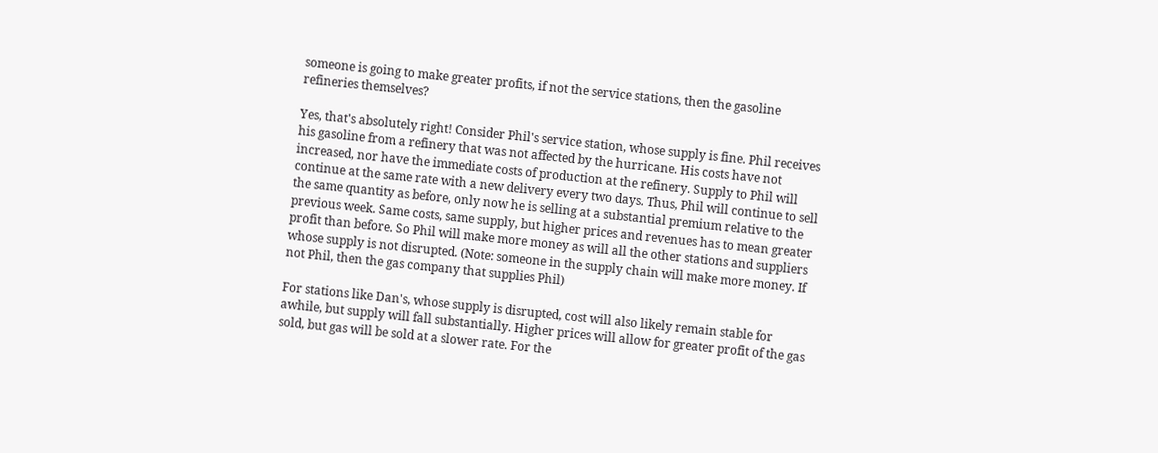someone is going to make greater profits, if not the service stations, then the gasoline refineries themselves?

Yes, that's absolutely right! Consider Phil's service station, whose supply is fine. Phil receives his gasoline from a refinery that was not affected by the hurricane. His costs have not increased, nor have the immediate costs of production at the refinery. Supply to Phil will continue at the same rate with a new delivery every two days. Thus, Phil will continue to sell the same quantity as before, only now he is selling at a substantial premium relative to the previous week. Same costs, same supply, but higher prices and revenues has to mean greater profit than before. So Phil will make more money as will all the other stations and suppliers whose supply is not disrupted. (Note: someone in the supply chain will make more money. If not Phil, then the gas company that supplies Phil)

For stations like Dan's, whose supply is disrupted, cost will also likely remain stable for awhile, but supply will fall substantially. Higher prices will allow for greater profit of the gas sold, but gas will be sold at a slower rate. For the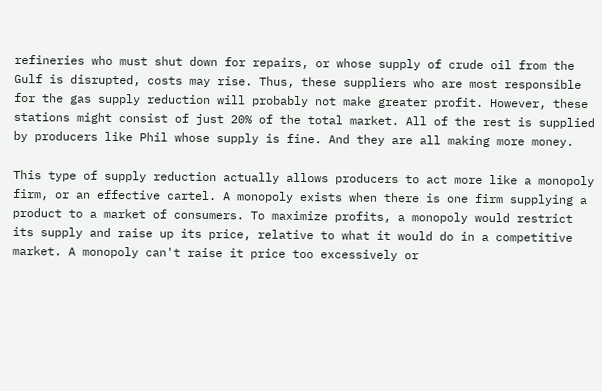refineries who must shut down for repairs, or whose supply of crude oil from the Gulf is disrupted, costs may rise. Thus, these suppliers who are most responsible for the gas supply reduction will probably not make greater profit. However, these stations might consist of just 20% of the total market. All of the rest is supplied by producers like Phil whose supply is fine. And they are all making more money.

This type of supply reduction actually allows producers to act more like a monopoly firm, or an effective cartel. A monopoly exists when there is one firm supplying a product to a market of consumers. To maximize profits, a monopoly would restrict its supply and raise up its price, relative to what it would do in a competitive market. A monopoly can't raise it price too excessively or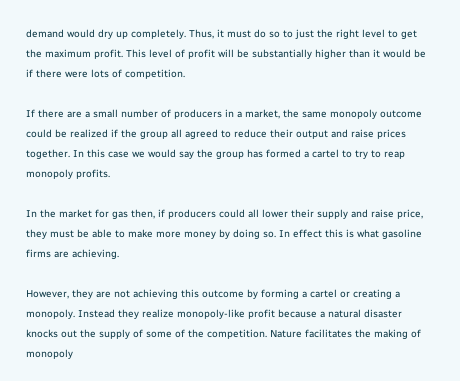demand would dry up completely. Thus, it must do so to just the right level to get the maximum profit. This level of profit will be substantially higher than it would be if there were lots of competition.

If there are a small number of producers in a market, the same monopoly outcome could be realized if the group all agreed to reduce their output and raise prices together. In this case we would say the group has formed a cartel to try to reap monopoly profits.

In the market for gas then, if producers could all lower their supply and raise price, they must be able to make more money by doing so. In effect this is what gasoline firms are achieving.

However, they are not achieving this outcome by forming a cartel or creating a monopoly. Instead they realize monopoly-like profit because a natural disaster knocks out the supply of some of the competition. Nature facilitates the making of monopoly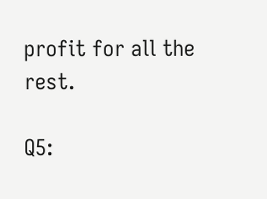profit for all the rest.

Q5: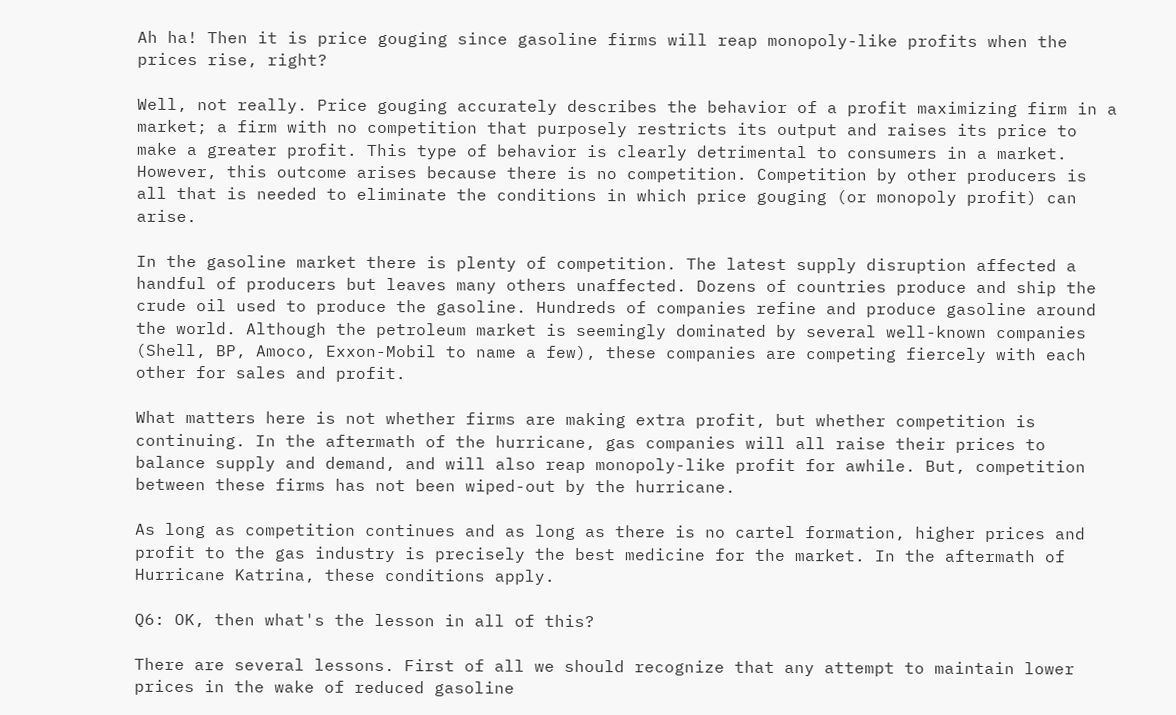Ah ha! Then it is price gouging since gasoline firms will reap monopoly-like profits when the prices rise, right?

Well, not really. Price gouging accurately describes the behavior of a profit maximizing firm in a market; a firm with no competition that purposely restricts its output and raises its price to make a greater profit. This type of behavior is clearly detrimental to consumers in a market. However, this outcome arises because there is no competition. Competition by other producers is all that is needed to eliminate the conditions in which price gouging (or monopoly profit) can arise.

In the gasoline market there is plenty of competition. The latest supply disruption affected a handful of producers but leaves many others unaffected. Dozens of countries produce and ship the crude oil used to produce the gasoline. Hundreds of companies refine and produce gasoline around the world. Although the petroleum market is seemingly dominated by several well-known companies (Shell, BP, Amoco, Exxon-Mobil to name a few), these companies are competing fiercely with each other for sales and profit.

What matters here is not whether firms are making extra profit, but whether competition is continuing. In the aftermath of the hurricane, gas companies will all raise their prices to balance supply and demand, and will also reap monopoly-like profit for awhile. But, competition between these firms has not been wiped-out by the hurricane.

As long as competition continues and as long as there is no cartel formation, higher prices and profit to the gas industry is precisely the best medicine for the market. In the aftermath of Hurricane Katrina, these conditions apply.

Q6: OK, then what's the lesson in all of this?

There are several lessons. First of all we should recognize that any attempt to maintain lower prices in the wake of reduced gasoline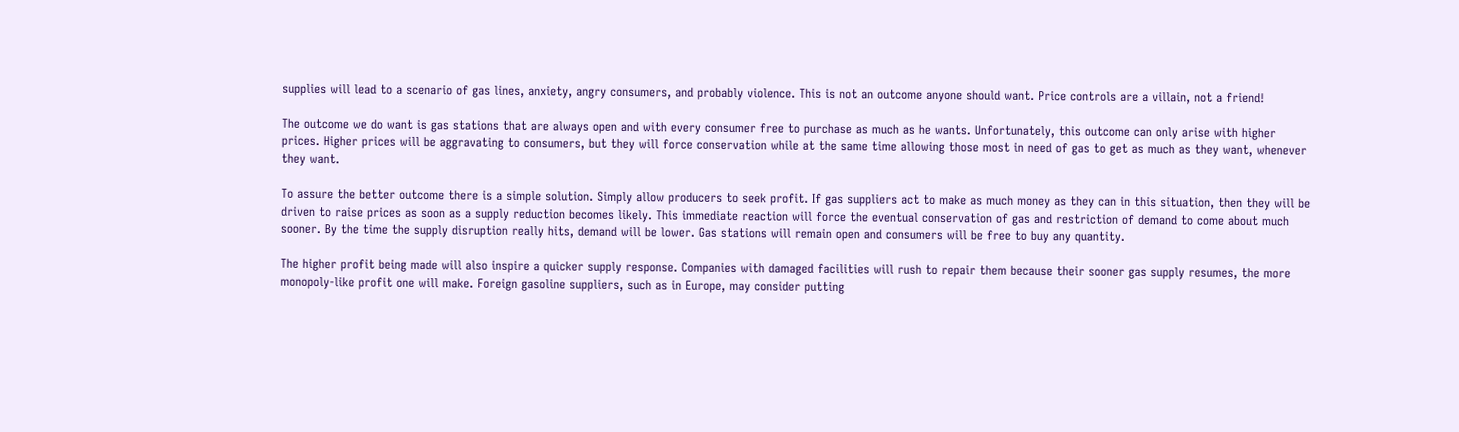supplies will lead to a scenario of gas lines, anxiety, angry consumers, and probably violence. This is not an outcome anyone should want. Price controls are a villain, not a friend!

The outcome we do want is gas stations that are always open and with every consumer free to purchase as much as he wants. Unfortunately, this outcome can only arise with higher prices. Higher prices will be aggravating to consumers, but they will force conservation while at the same time allowing those most in need of gas to get as much as they want, whenever they want.

To assure the better outcome there is a simple solution. Simply allow producers to seek profit. If gas suppliers act to make as much money as they can in this situation, then they will be driven to raise prices as soon as a supply reduction becomes likely. This immediate reaction will force the eventual conservation of gas and restriction of demand to come about much sooner. By the time the supply disruption really hits, demand will be lower. Gas stations will remain open and consumers will be free to buy any quantity.

The higher profit being made will also inspire a quicker supply response. Companies with damaged facilities will rush to repair them because their sooner gas supply resumes, the more monopoly-like profit one will make. Foreign gasoline suppliers, such as in Europe, may consider putting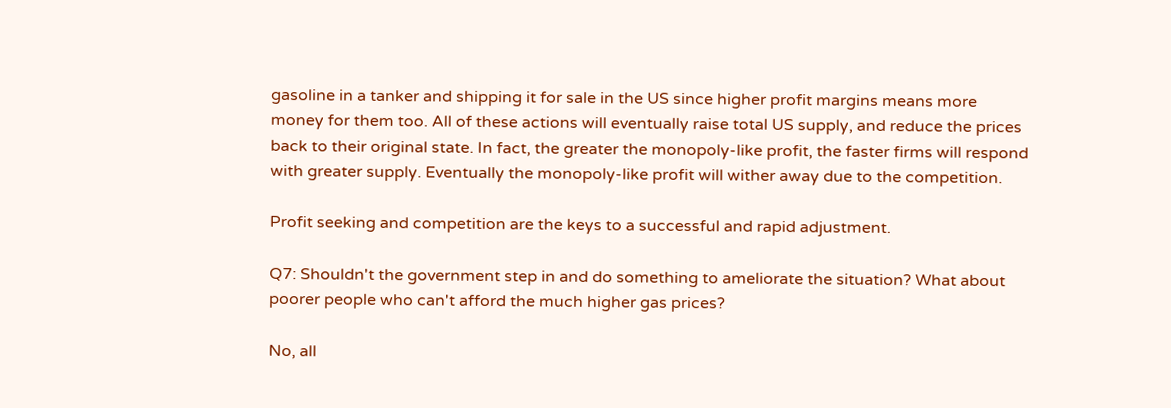gasoline in a tanker and shipping it for sale in the US since higher profit margins means more money for them too. All of these actions will eventually raise total US supply, and reduce the prices back to their original state. In fact, the greater the monopoly-like profit, the faster firms will respond with greater supply. Eventually the monopoly-like profit will wither away due to the competition.

Profit seeking and competition are the keys to a successful and rapid adjustment.

Q7: Shouldn't the government step in and do something to ameliorate the situation? What about poorer people who can't afford the much higher gas prices?

No, all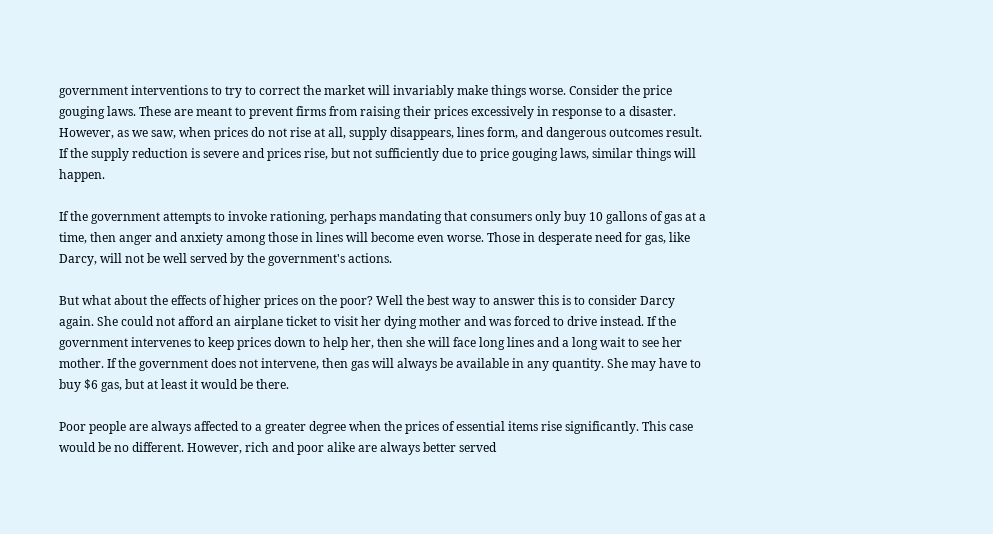government interventions to try to correct the market will invariably make things worse. Consider the price gouging laws. These are meant to prevent firms from raising their prices excessively in response to a disaster. However, as we saw, when prices do not rise at all, supply disappears, lines form, and dangerous outcomes result. If the supply reduction is severe and prices rise, but not sufficiently due to price gouging laws, similar things will happen.

If the government attempts to invoke rationing, perhaps mandating that consumers only buy 10 gallons of gas at a time, then anger and anxiety among those in lines will become even worse. Those in desperate need for gas, like Darcy, will not be well served by the government's actions.

But what about the effects of higher prices on the poor? Well the best way to answer this is to consider Darcy again. She could not afford an airplane ticket to visit her dying mother and was forced to drive instead. If the government intervenes to keep prices down to help her, then she will face long lines and a long wait to see her mother. If the government does not intervene, then gas will always be available in any quantity. She may have to buy $6 gas, but at least it would be there.

Poor people are always affected to a greater degree when the prices of essential items rise significantly. This case would be no different. However, rich and poor alike are always better served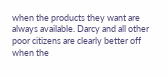when the products they want are always available. Darcy and all other poor citizens are clearly better off when the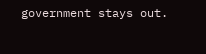government stays out.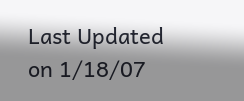Last Updated on 1/18/07